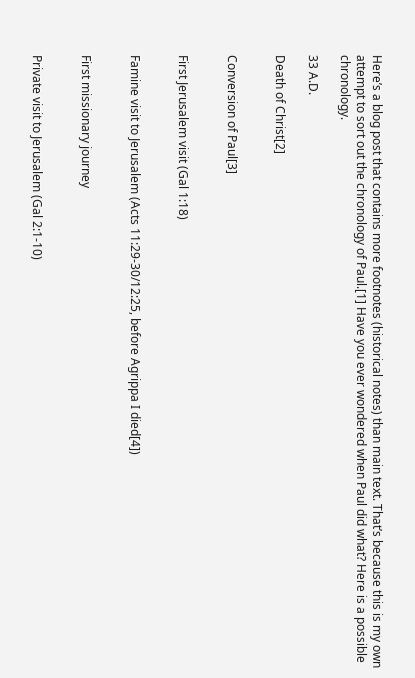Here’s a blog post that contains more footnotes (historical notes) than main text. That’s because this is my own attempt to sort out the chronology of Paul.[1] Have you ever wondered when Paul did what? Here is a possible chronology.

33 A.D.

Death of Christ[2]


Conversion of Paul[3]


First Jerusalem visit (Gal 1:18)


Famine visit to Jerusalem (Acts 11:29-30/12:25, before Agrippa I died[4])


First missionary journey


Private visit to Jerusalem (Gal 2:1-10)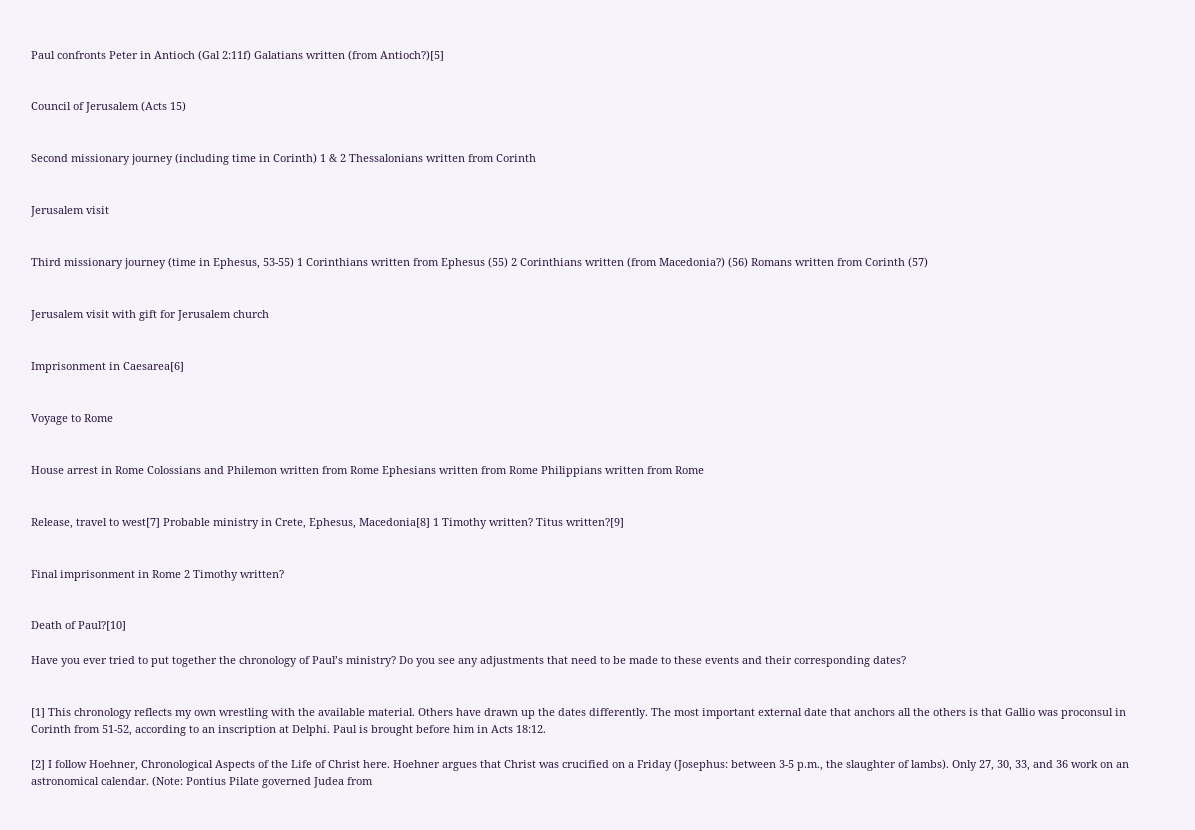Paul confronts Peter in Antioch (Gal 2:11f) Galatians written (from Antioch?)[5]


Council of Jerusalem (Acts 15)


Second missionary journey (including time in Corinth) 1 & 2 Thessalonians written from Corinth


Jerusalem visit


Third missionary journey (time in Ephesus, 53-55) 1 Corinthians written from Ephesus (55) 2 Corinthians written (from Macedonia?) (56) Romans written from Corinth (57)


Jerusalem visit with gift for Jerusalem church


Imprisonment in Caesarea[6]


Voyage to Rome


House arrest in Rome Colossians and Philemon written from Rome Ephesians written from Rome Philippians written from Rome


Release, travel to west[7] Probable ministry in Crete, Ephesus, Macedonia[8] 1 Timothy written? Titus written?[9]


Final imprisonment in Rome 2 Timothy written?


Death of Paul?[10]

Have you ever tried to put together the chronology of Paul’s ministry? Do you see any adjustments that need to be made to these events and their corresponding dates?


[1] This chronology reflects my own wrestling with the available material. Others have drawn up the dates differently. The most important external date that anchors all the others is that Gallio was proconsul in Corinth from 51-52, according to an inscription at Delphi. Paul is brought before him in Acts 18:12.

[2] I follow Hoehner, Chronological Aspects of the Life of Christ here. Hoehner argues that Christ was crucified on a Friday (Josephus: between 3-5 p.m., the slaughter of lambs). Only 27, 30, 33, and 36 work on an astronomical calendar. (Note: Pontius Pilate governed Judea from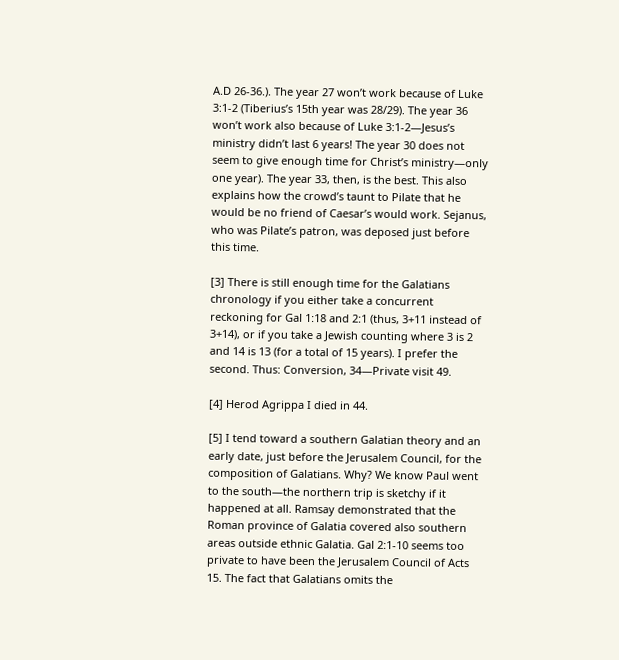A.D 26-36.). The year 27 won’t work because of Luke 3:1-2 (Tiberius’s 15th year was 28/29). The year 36 won’t work also because of Luke 3:1-2—Jesus’s ministry didn’t last 6 years! The year 30 does not seem to give enough time for Christ’s ministry—only one year). The year 33, then, is the best. This also explains how the crowd’s taunt to Pilate that he would be no friend of Caesar’s would work. Sejanus, who was Pilate’s patron, was deposed just before this time.

[3] There is still enough time for the Galatians chronology if you either take a concurrent reckoning for Gal 1:18 and 2:1 (thus, 3+11 instead of 3+14), or if you take a Jewish counting where 3 is 2 and 14 is 13 (for a total of 15 years). I prefer the second. Thus: Conversion, 34—Private visit 49.

[4] Herod Agrippa I died in 44.

[5] I tend toward a southern Galatian theory and an early date, just before the Jerusalem Council, for the composition of Galatians. Why? We know Paul went to the south—the northern trip is sketchy if it happened at all. Ramsay demonstrated that the Roman province of Galatia covered also southern areas outside ethnic Galatia. Gal 2:1-10 seems too private to have been the Jerusalem Council of Acts 15. The fact that Galatians omits the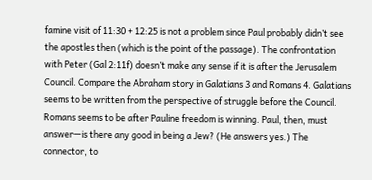famine visit of 11:30 + 12:25 is not a problem since Paul probably didn’t see the apostles then (which is the point of the passage). The confrontation with Peter (Gal 2:11f) doesn’t make any sense if it is after the Jerusalem Council. Compare the Abraham story in Galatians 3 and Romans 4. Galatians seems to be written from the perspective of struggle before the Council. Romans seems to be after Pauline freedom is winning. Paul, then, must answer—is there any good in being a Jew? (He answers yes.) The connector, to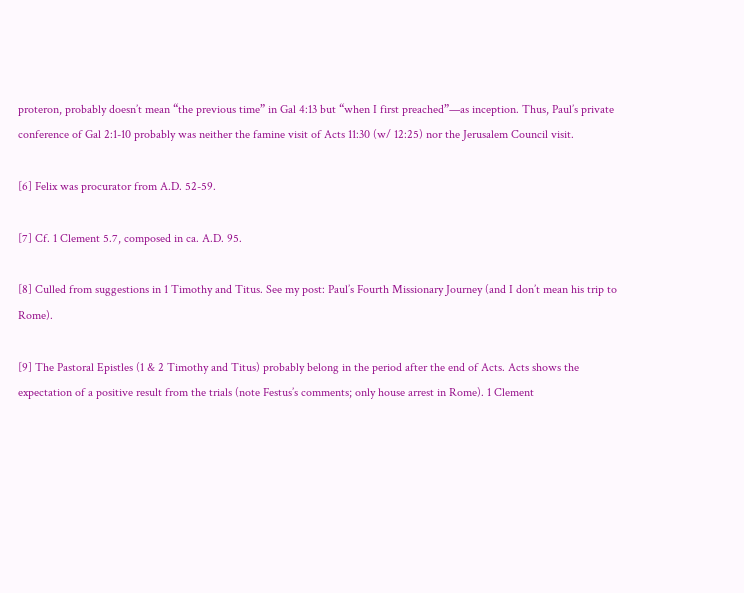proteron, probably doesn’t mean “the previous time” in Gal 4:13 but “when I first preached”—as inception. Thus, Paul’s private conference of Gal 2:1-10 probably was neither the famine visit of Acts 11:30 (w/ 12:25) nor the Jerusalem Council visit.

[6] Felix was procurator from A.D. 52-59.

[7] Cf. 1 Clement 5.7, composed in ca. A.D. 95.

[8] Culled from suggestions in 1 Timothy and Titus. See my post: Paul’s Fourth Missionary Journey (and I don’t mean his trip to Rome).

[9] The Pastoral Epistles (1 & 2 Timothy and Titus) probably belong in the period after the end of Acts. Acts shows the expectation of a positive result from the trials (note Festus’s comments; only house arrest in Rome). 1 Clement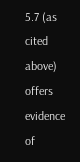5.7 (as cited above) offers evidence of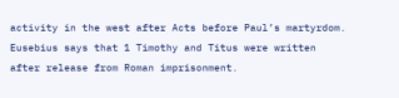activity in the west after Acts before Paul’s martyrdom. Eusebius says that 1 Timothy and Titus were written after release from Roman imprisonment.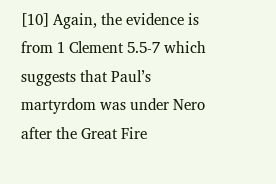[10] Again, the evidence is from 1 Clement 5.5-7 which suggests that Paul’s martyrdom was under Nero after the Great Fire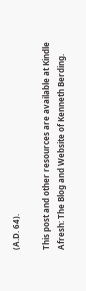(A.D. 64).

This post and other resources are available at Kindle Afresh: The Blog and Website of Kenneth Berding.